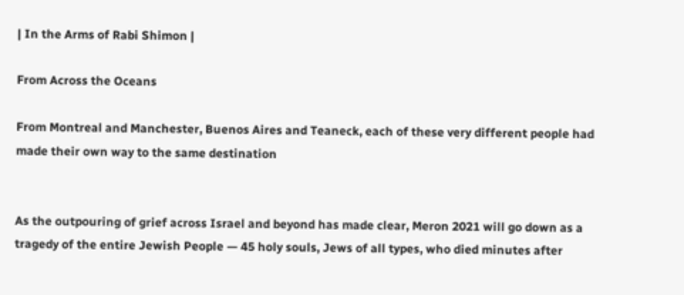| In the Arms of Rabi Shimon |

From Across the Oceans

From Montreal and Manchester, Buenos Aires and Teaneck, each of these very different people had made their own way to the same destination


As the outpouring of grief across Israel and beyond has made clear, Meron 2021 will go down as a tragedy of the entire Jewish People — 45 holy souls, Jews of all types, who died minutes after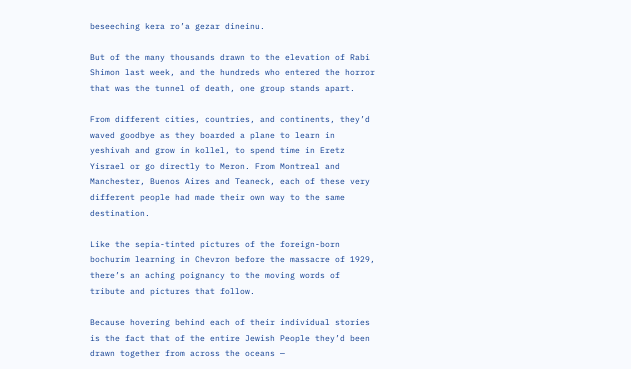beseeching kera ro’a gezar dineinu.

But of the many thousands drawn to the elevation of Rabi Shimon last week, and the hundreds who entered the horror that was the tunnel of death, one group stands apart.

From different cities, countries, and continents, they’d waved goodbye as they boarded a plane to learn in yeshivah and grow in kollel, to spend time in Eretz Yisrael or go directly to Meron. From Montreal and Manchester, Buenos Aires and Teaneck, each of these very different people had made their own way to the same destination.

Like the sepia-tinted pictures of the foreign-born bochurim learning in Chevron before the massacre of 1929, there’s an aching poignancy to the moving words of tribute and pictures that follow.

Because hovering behind each of their individual stories is the fact that of the entire Jewish People they’d been drawn together from across the oceans —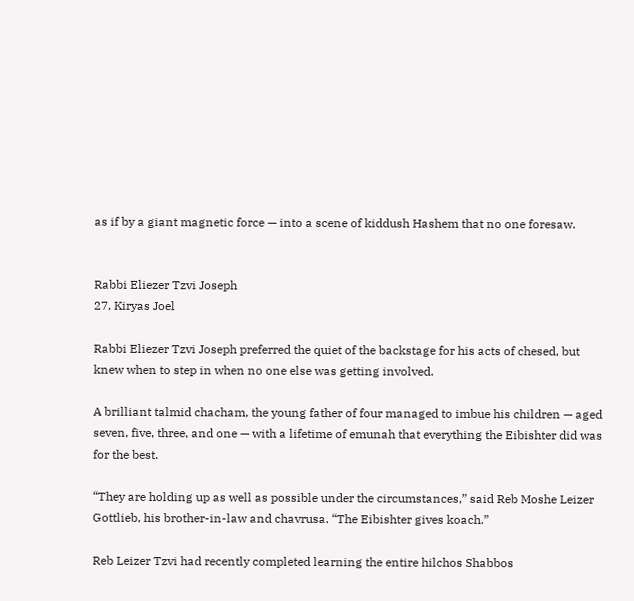as if by a giant magnetic force — into a scene of kiddush Hashem that no one foresaw.


Rabbi Eliezer Tzvi Joseph
27, Kiryas Joel

Rabbi Eliezer Tzvi Joseph preferred the quiet of the backstage for his acts of chesed, but knew when to step in when no one else was getting involved.

A brilliant talmid chacham, the young father of four managed to imbue his children — aged seven, five, three, and one — with a lifetime of emunah that everything the Eibishter did was for the best.

“They are holding up as well as possible under the circumstances,” said Reb Moshe Leizer Gottlieb, his brother-in-law and chavrusa. “The Eibishter gives koach.”

Reb Leizer Tzvi had recently completed learning the entire hilchos Shabbos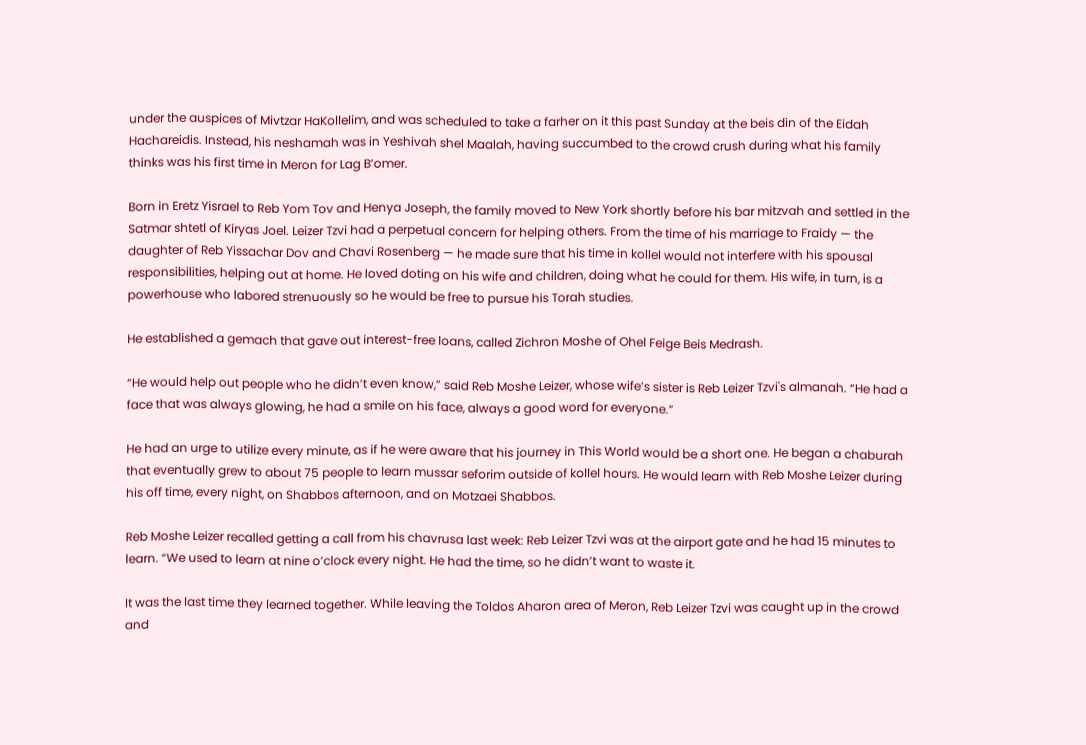under the auspices of Mivtzar HaKollelim, and was scheduled to take a farher on it this past Sunday at the beis din of the Eidah Hachareidis. Instead, his neshamah was in Yeshivah shel Maalah, having succumbed to the crowd crush during what his family thinks was his first time in Meron for Lag B’omer.

Born in Eretz Yisrael to Reb Yom Tov and Henya Joseph, the family moved to New York shortly before his bar mitzvah and settled in the Satmar shtetl of Kiryas Joel. Leizer Tzvi had a perpetual concern for helping others. From the time of his marriage to Fraidy — the daughter of Reb Yissachar Dov and Chavi Rosenberg — he made sure that his time in kollel would not interfere with his spousal responsibilities, helping out at home. He loved doting on his wife and children, doing what he could for them. His wife, in turn, is a powerhouse who labored strenuously so he would be free to pursue his Torah studies.

He established a gemach that gave out interest-free loans, called Zichron Moshe of Ohel Feige Beis Medrash.

“He would help out people who he didn’t even know,” said Reb Moshe Leizer, whose wife’s sister is Reb Leizer Tzvi's almanah. “He had a face that was always glowing, he had a smile on his face, always a good word for everyone.”

He had an urge to utilize every minute, as if he were aware that his journey in This World would be a short one. He began a chaburah that eventually grew to about 75 people to learn mussar seforim outside of kollel hours. He would learn with Reb Moshe Leizer during his off time, every night, on Shabbos afternoon, and on Motzaei Shabbos.

Reb Moshe Leizer recalled getting a call from his chavrusa last week: Reb Leizer Tzvi was at the airport gate and he had 15 minutes to learn. “We used to learn at nine o’clock every night. He had the time, so he didn’t want to waste it.

It was the last time they learned together. While leaving the Toldos Aharon area of Meron, Reb Leizer Tzvi was caught up in the crowd and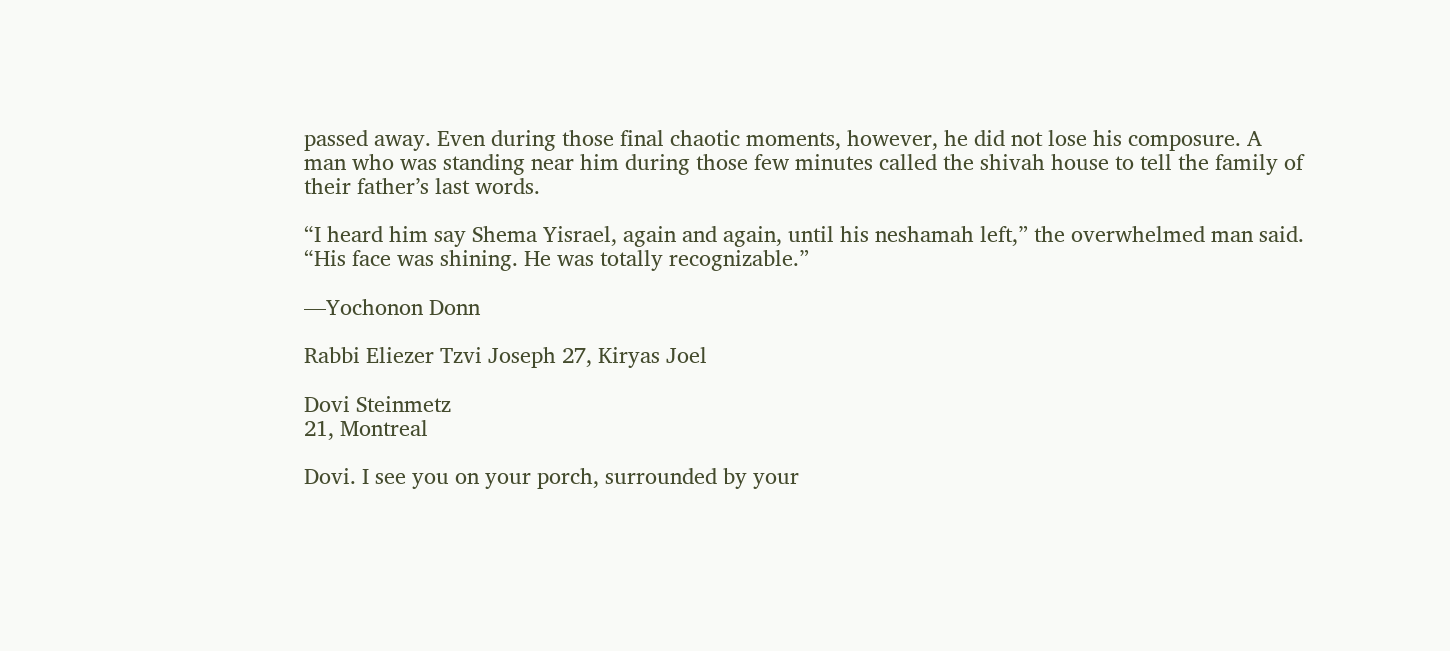passed away. Even during those final chaotic moments, however, he did not lose his composure. A man who was standing near him during those few minutes called the shivah house to tell the family of their father’s last words.

“I heard him say Shema Yisrael, again and again, until his neshamah left,” the overwhelmed man said. “His face was shining. He was totally recognizable.”

—Yochonon Donn

Rabbi Eliezer Tzvi Joseph 27, Kiryas Joel

Dovi Steinmetz
21, Montreal

Dovi. I see you on your porch, surrounded by your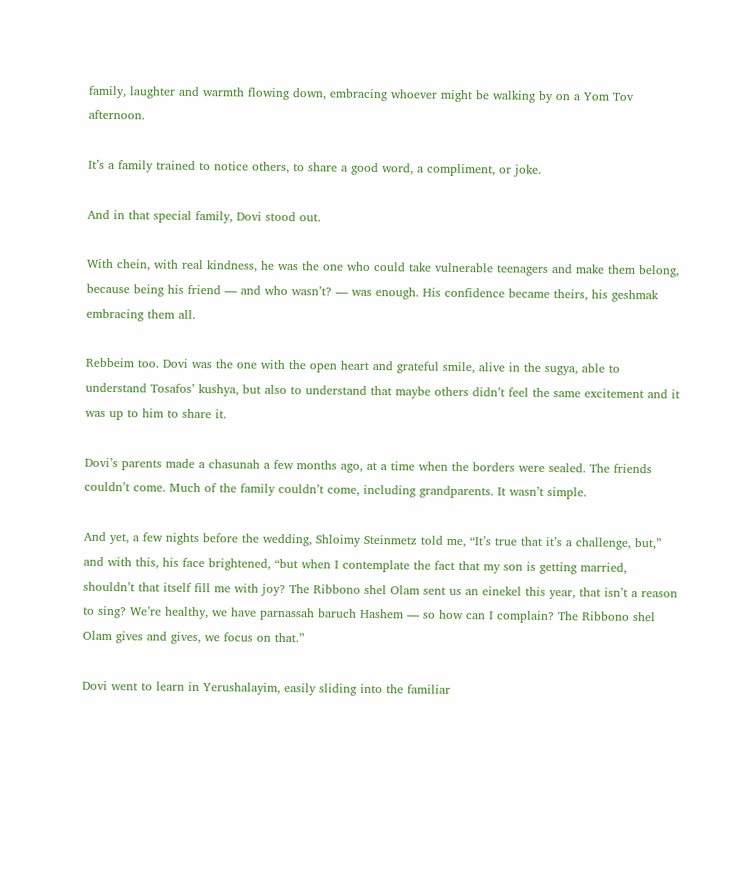family, laughter and warmth flowing down, embracing whoever might be walking by on a Yom Tov afternoon.

It’s a family trained to notice others, to share a good word, a compliment, or joke.

And in that special family, Dovi stood out.

With chein, with real kindness, he was the one who could take vulnerable teenagers and make them belong, because being his friend — and who wasn’t? — was enough. His confidence became theirs, his geshmak embracing them all.

Rebbeim too. Dovi was the one with the open heart and grateful smile, alive in the sugya, able to understand Tosafos’ kushya, but also to understand that maybe others didn’t feel the same excitement and it was up to him to share it.

Dovi’s parents made a chasunah a few months ago, at a time when the borders were sealed. The friends couldn’t come. Much of the family couldn’t come, including grandparents. It wasn’t simple.

And yet, a few nights before the wedding, Shloimy Steinmetz told me, “It’s true that it’s a challenge, but,” and with this, his face brightened, “but when I contemplate the fact that my son is getting married, shouldn’t that itself fill me with joy? The Ribbono shel Olam sent us an einekel this year, that isn’t a reason to sing? We’re healthy, we have parnassah baruch Hashem — so how can I complain? The Ribbono shel Olam gives and gives, we focus on that.”

Dovi went to learn in Yerushalayim, easily sliding into the familiar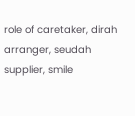role of caretaker, dirah arranger, seudah supplier, smile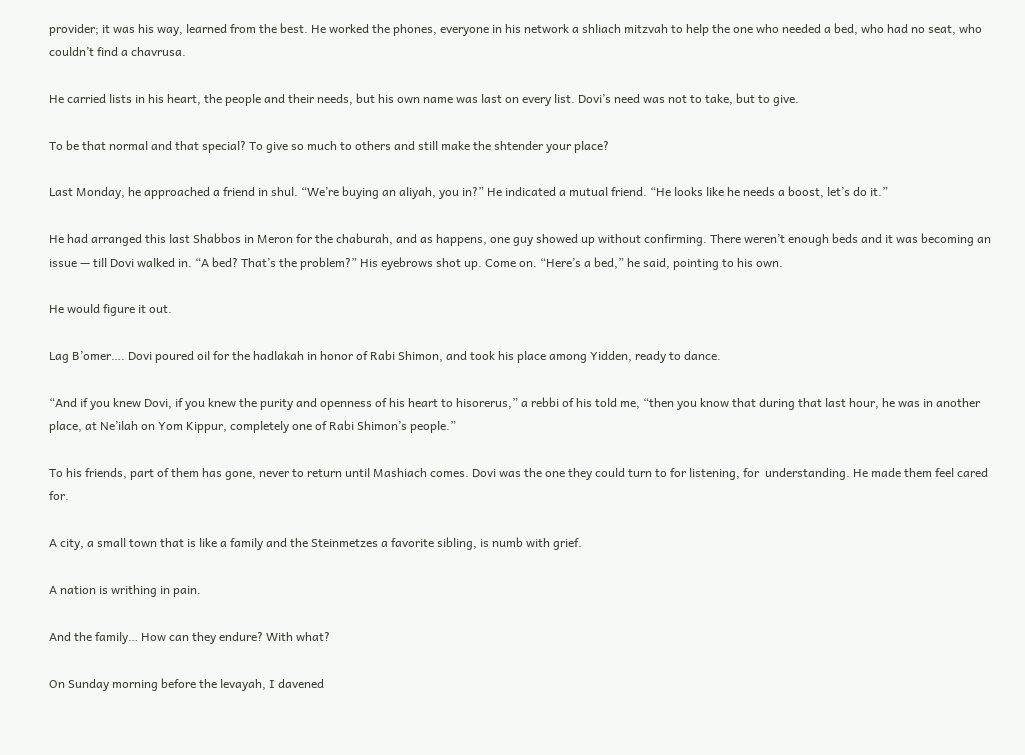provider; it was his way, learned from the best. He worked the phones, everyone in his network a shliach mitzvah to help the one who needed a bed, who had no seat, who couldn’t find a chavrusa.

He carried lists in his heart, the people and their needs, but his own name was last on every list. Dovi’s need was not to take, but to give.

To be that normal and that special? To give so much to others and still make the shtender your place?

Last Monday, he approached a friend in shul. “We’re buying an aliyah, you in?” He indicated a mutual friend. “He looks like he needs a boost, let’s do it.”

He had arranged this last Shabbos in Meron for the chaburah, and as happens, one guy showed up without confirming. There weren’t enough beds and it was becoming an issue — till Dovi walked in. “A bed? That’s the problem?” His eyebrows shot up. Come on. “Here’s a bed,” he said, pointing to his own.

He would figure it out.

Lag B’omer…. Dovi poured oil for the hadlakah in honor of Rabi Shimon, and took his place among Yidden, ready to dance.

“And if you knew Dovi, if you knew the purity and openness of his heart to hisorerus,” a rebbi of his told me, “then you know that during that last hour, he was in another place, at Ne’ilah on Yom Kippur, completely one of Rabi Shimon’s people.”

To his friends, part of them has gone, never to return until Mashiach comes. Dovi was the one they could turn to for listening, for  understanding. He made them feel cared for.

A city, a small town that is like a family and the Steinmetzes a favorite sibling, is numb with grief.

A nation is writhing in pain.

And the family… How can they endure? With what?

On Sunday morning before the levayah, I davened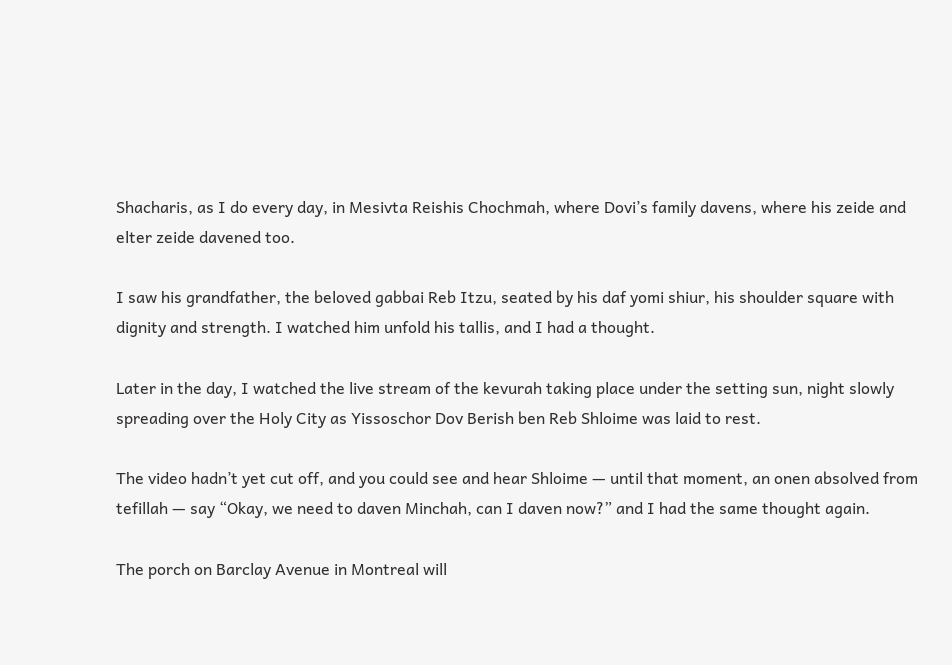Shacharis, as I do every day, in Mesivta Reishis Chochmah, where Dovi’s family davens, where his zeide and elter zeide davened too.

I saw his grandfather, the beloved gabbai Reb Itzu, seated by his daf yomi shiur, his shoulder square with dignity and strength. I watched him unfold his tallis, and I had a thought.

Later in the day, I watched the live stream of the kevurah taking place under the setting sun, night slowly spreading over the Holy City as Yissoschor Dov Berish ben Reb Shloime was laid to rest.

The video hadn’t yet cut off, and you could see and hear Shloime — until that moment, an onen absolved from tefillah — say “Okay, we need to daven Minchah, can I daven now?” and I had the same thought again.

The porch on Barclay Avenue in Montreal will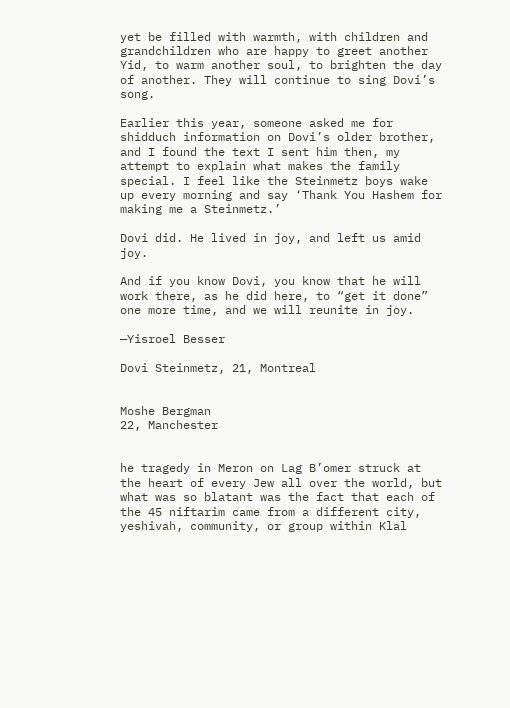yet be filled with warmth, with children and grandchildren who are happy to greet another Yid, to warm another soul, to brighten the day of another. They will continue to sing Dovi’s song.

Earlier this year, someone asked me for shidduch information on Dovi’s older brother, and I found the text I sent him then, my attempt to explain what makes the family special. I feel like the Steinmetz boys wake up every morning and say ‘Thank You Hashem for making me a Steinmetz.’

Dovi did. He lived in joy, and left us amid joy.

And if you know Dovi, you know that he will work there, as he did here, to “get it done” one more time, and we will reunite in joy.

—Yisroel Besser

Dovi Steinmetz, 21, Montreal


Moshe Bergman
22, Manchester


he tragedy in Meron on Lag B’omer struck at the heart of every Jew all over the world, but what was so blatant was the fact that each of the 45 niftarim came from a different city, yeshivah, community, or group within Klal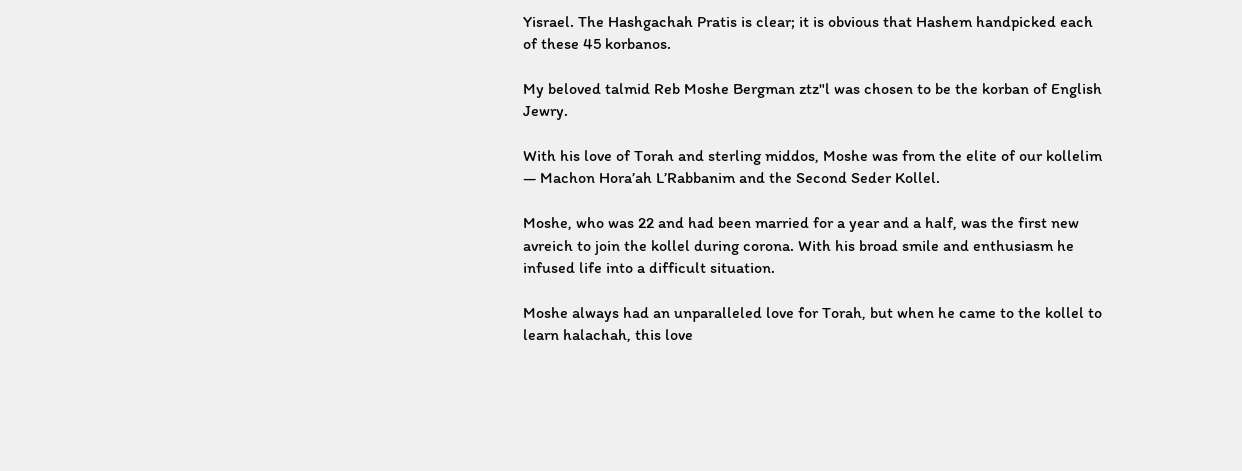Yisrael. The Hashgachah Pratis is clear; it is obvious that Hashem handpicked each of these 45 korbanos.

My beloved talmid Reb Moshe Bergman ztz"l was chosen to be the korban of English Jewry.

With his love of Torah and sterling middos, Moshe was from the elite of our kollelim — Machon Hora’ah L’Rabbanim and the Second Seder Kollel.

Moshe, who was 22 and had been married for a year and a half, was the first new avreich to join the kollel during corona. With his broad smile and enthusiasm he infused life into a difficult situation.

Moshe always had an unparalleled love for Torah, but when he came to the kollel to learn halachah, this love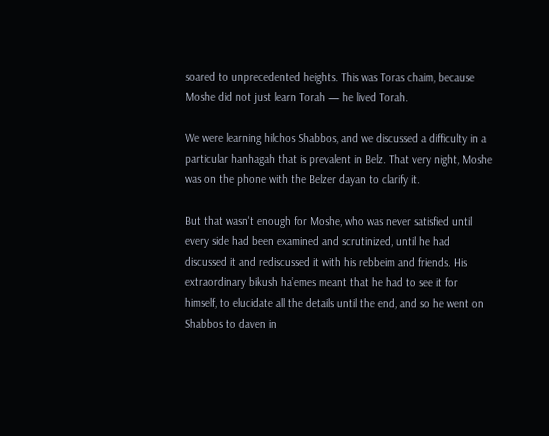soared to unprecedented heights. This was Toras chaim, because Moshe did not just learn Torah — he lived Torah.

We were learning hilchos Shabbos, and we discussed a difficulty in a particular hanhagah that is prevalent in Belz. That very night, Moshe was on the phone with the Belzer dayan to clarify it.

But that wasn't enough for Moshe, who was never satisfied until every side had been examined and scrutinized, until he had discussed it and rediscussed it with his rebbeim and friends. His extraordinary bikush ha’emes meant that he had to see it for himself, to elucidate all the details until the end, and so he went on Shabbos to daven in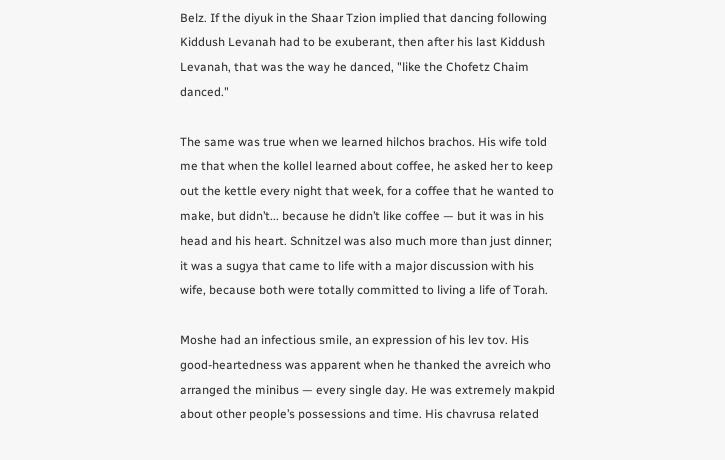Belz. If the diyuk in the Shaar Tzion implied that dancing following Kiddush Levanah had to be exuberant, then after his last Kiddush Levanah, that was the way he danced, "like the Chofetz Chaim danced."

The same was true when we learned hilchos brachos. His wife told me that when the kollel learned about coffee, he asked her to keep out the kettle every night that week, for a coffee that he wanted to make, but didn’t... because he didn’t like coffee — but it was in his head and his heart. Schnitzel was also much more than just dinner; it was a sugya that came to life with a major discussion with his wife, because both were totally committed to living a life of Torah.

Moshe had an infectious smile, an expression of his lev tov. His good-heartedness was apparent when he thanked the avreich who arranged the minibus — every single day. He was extremely makpid about other people’s possessions and time. His chavrusa related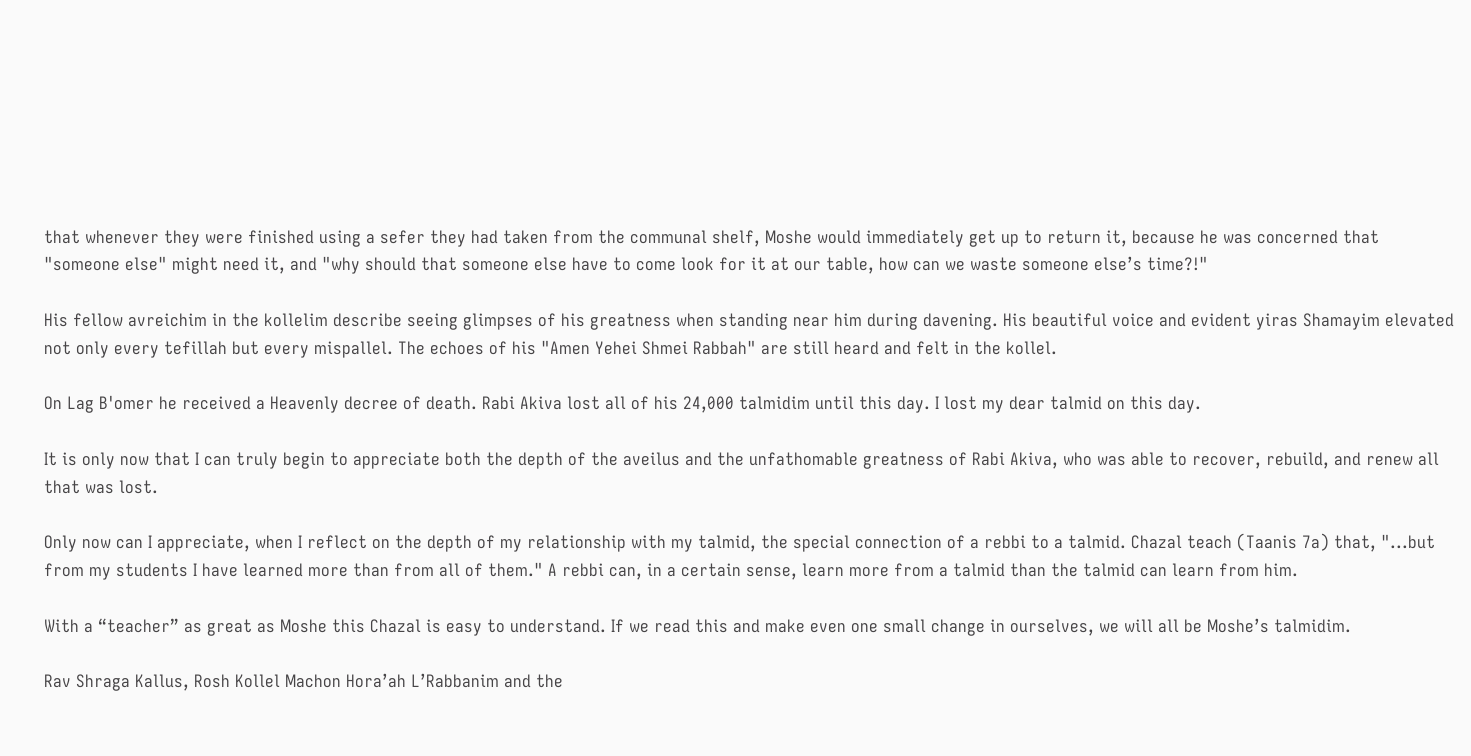that whenever they were finished using a sefer they had taken from the communal shelf, Moshe would immediately get up to return it, because he was concerned that "someone else" might need it, and "why should that someone else have to come look for it at our table, how can we waste someone else’s time?!"

His fellow avreichim in the kollelim describe seeing glimpses of his greatness when standing near him during davening. His beautiful voice and evident yiras Shamayim elevated not only every tefillah but every mispallel. The echoes of his "Amen Yehei Shmei Rabbah" are still heard and felt in the kollel.

On Lag B'omer he received a Heavenly decree of death. Rabi Akiva lost all of his 24,000 talmidim until this day. I lost my dear talmid on this day.

It is only now that I can truly begin to appreciate both the depth of the aveilus and the unfathomable greatness of Rabi Akiva, who was able to recover, rebuild, and renew all that was lost.

Only now can I appreciate, when I reflect on the depth of my relationship with my talmid, the special connection of a rebbi to a talmid. Chazal teach (Taanis 7a) that, "...but from my students I have learned more than from all of them." A rebbi can, in a certain sense, learn more from a talmid than the talmid can learn from him.

With a “teacher” as great as Moshe this Chazal is easy to understand. If we read this and make even one small change in ourselves, we will all be Moshe’s talmidim.

Rav Shraga Kallus, Rosh Kollel Machon Hora’ah L’Rabbanim and the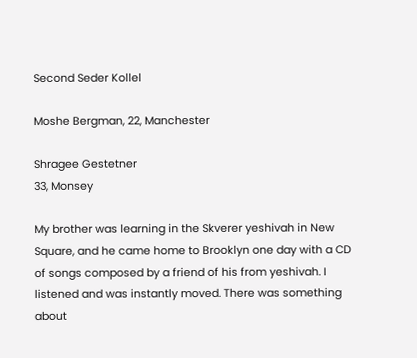Second Seder Kollel

Moshe Bergman, 22, Manchester

Shragee Gestetner
33, Monsey

My brother was learning in the Skverer yeshivah in New Square, and he came home to Brooklyn one day with a CD of songs composed by a friend of his from yeshivah. I listened and was instantly moved. There was something about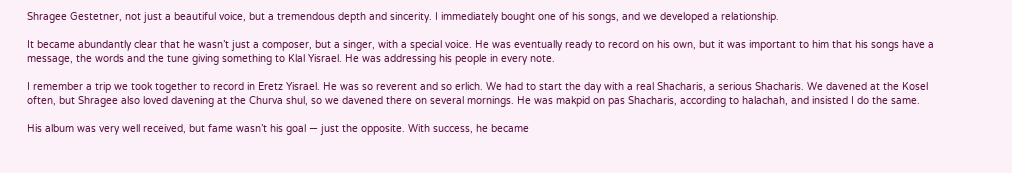Shragee Gestetner, not just a beautiful voice, but a tremendous depth and sincerity. I immediately bought one of his songs, and we developed a relationship.

It became abundantly clear that he wasn’t just a composer, but a singer, with a special voice. He was eventually ready to record on his own, but it was important to him that his songs have a message, the words and the tune giving something to Klal Yisrael. He was addressing his people in every note.

I remember a trip we took together to record in Eretz Yisrael. He was so reverent and so erlich. We had to start the day with a real Shacharis, a serious Shacharis. We davened at the Kosel often, but Shragee also loved davening at the Churva shul, so we davened there on several mornings. He was makpid on pas Shacharis, according to halachah, and insisted I do the same.

His album was very well received, but fame wasn’t his goal — just the opposite. With success, he became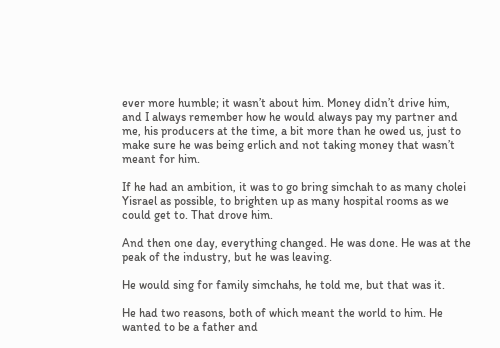ever more humble; it wasn’t about him. Money didn’t drive him, and I always remember how he would always pay my partner and me, his producers at the time, a bit more than he owed us, just to make sure he was being erlich and not taking money that wasn’t meant for him.

If he had an ambition, it was to go bring simchah to as many cholei Yisrael as possible, to brighten up as many hospital rooms as we could get to. That drove him.

And then one day, everything changed. He was done. He was at the peak of the industry, but he was leaving.

He would sing for family simchahs, he told me, but that was it.

He had two reasons, both of which meant the world to him. He wanted to be a father and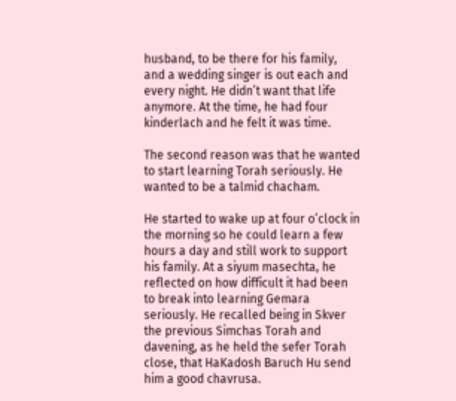husband, to be there for his family, and a wedding singer is out each and every night. He didn’t want that life anymore. At the time, he had four kinderlach and he felt it was time.

The second reason was that he wanted to start learning Torah seriously. He wanted to be a talmid chacham.

He started to wake up at four o’clock in the morning so he could learn a few hours a day and still work to support his family. At a siyum masechta, he reflected on how difficult it had been to break into learning Gemara seriously. He recalled being in Skver the previous Simchas Torah and davening, as he held the sefer Torah close, that HaKadosh Baruch Hu send him a good chavrusa.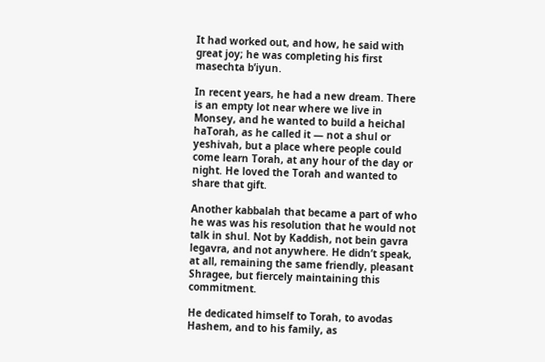It had worked out, and how, he said with great joy; he was completing his first masechta b’iyun.

In recent years, he had a new dream. There is an empty lot near where we live in Monsey, and he wanted to build a heichal haTorah, as he called it — not a shul or yeshivah, but a place where people could come learn Torah, at any hour of the day or night. He loved the Torah and wanted to share that gift.

Another kabbalah that became a part of who he was was his resolution that he would not talk in shul. Not by Kaddish, not bein gavra legavra, and not anywhere. He didn’t speak, at all, remaining the same friendly, pleasant Shragee, but fiercely maintaining this commitment.

He dedicated himself to Torah, to avodas Hashem, and to his family, as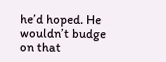he’d hoped. He wouldn’t budge on that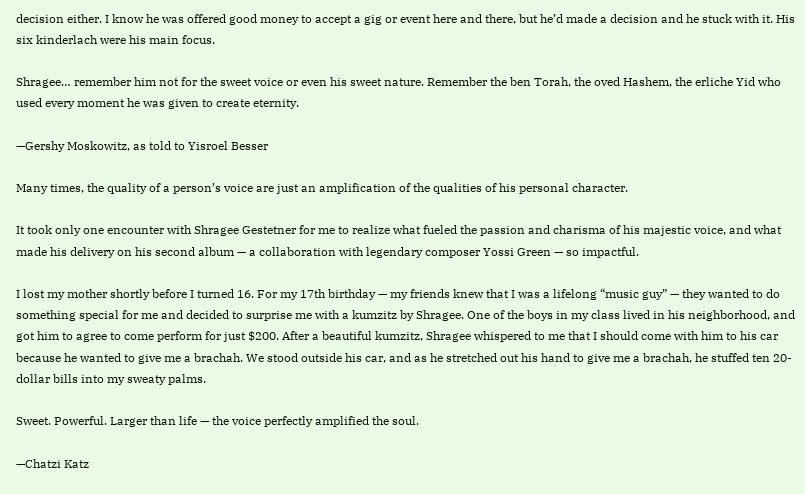decision either. I know he was offered good money to accept a gig or event here and there, but he’d made a decision and he stuck with it. His six kinderlach were his main focus.

Shragee… remember him not for the sweet voice or even his sweet nature. Remember the ben Torah, the oved Hashem, the erliche Yid who used every moment he was given to create eternity.

—Gershy Moskowitz, as told to Yisroel Besser

Many times, the quality of a person’s voice are just an amplification of the qualities of his personal character.

It took only one encounter with Shragee Gestetner for me to realize what fueled the passion and charisma of his majestic voice, and what made his delivery on his second album — a collaboration with legendary composer Yossi Green — so impactful.

I lost my mother shortly before I turned 16. For my 17th birthday — my friends knew that I was a lifelong “music guy” — they wanted to do something special for me and decided to surprise me with a kumzitz by Shragee. One of the boys in my class lived in his neighborhood, and got him to agree to come perform for just $200. After a beautiful kumzitz, Shragee whispered to me that I should come with him to his car because he wanted to give me a brachah. We stood outside his car, and as he stretched out his hand to give me a brachah, he stuffed ten 20-dollar bills into my sweaty palms.

Sweet. Powerful. Larger than life — the voice perfectly amplified the soul.

—Chatzi Katz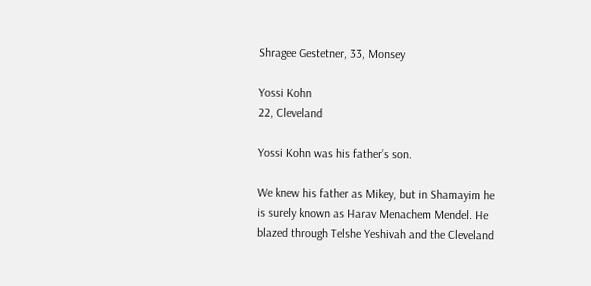Shragee Gestetner, 33, Monsey

Yossi Kohn
22, Cleveland

Yossi Kohn was his father’s son.

We knew his father as Mikey, but in Shamayim he is surely known as Harav Menachem Mendel. He blazed through Telshe Yeshivah and the Cleveland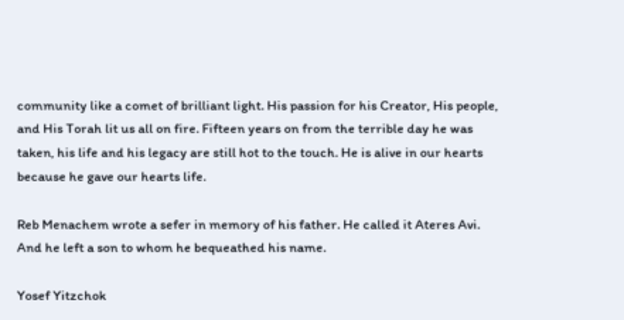community like a comet of brilliant light. His passion for his Creator, His people, and His Torah lit us all on fire. Fifteen years on from the terrible day he was taken, his life and his legacy are still hot to the touch. He is alive in our hearts because he gave our hearts life.

Reb Menachem wrote a sefer in memory of his father. He called it Ateres Avi. And he left a son to whom he bequeathed his name.

Yosef Yitzchok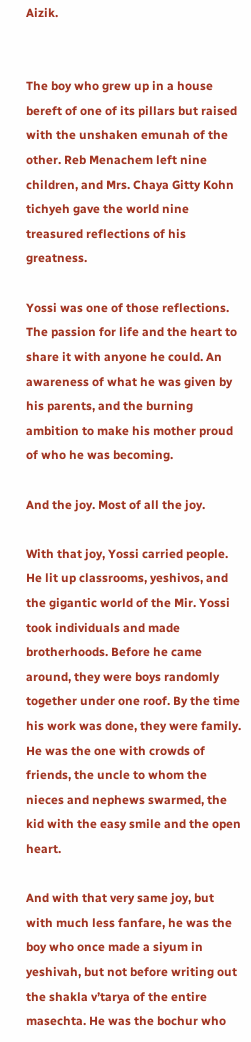Aizik.


The boy who grew up in a house bereft of one of its pillars but raised with the unshaken emunah of the other. Reb Menachem left nine children, and Mrs. Chaya Gitty Kohn tichyeh gave the world nine treasured reflections of his greatness.

Yossi was one of those reflections. The passion for life and the heart to share it with anyone he could. An awareness of what he was given by his parents, and the burning ambition to make his mother proud of who he was becoming.

And the joy. Most of all the joy.

With that joy, Yossi carried people. He lit up classrooms, yeshivos, and the gigantic world of the Mir. Yossi took individuals and made brotherhoods. Before he came around, they were boys randomly together under one roof. By the time his work was done, they were family.  He was the one with crowds of friends, the uncle to whom the nieces and nephews swarmed, the kid with the easy smile and the open heart.

And with that very same joy, but with much less fanfare, he was the boy who once made a siyum in yeshivah, but not before writing out the shakla v’tarya of the entire masechta. He was the bochur who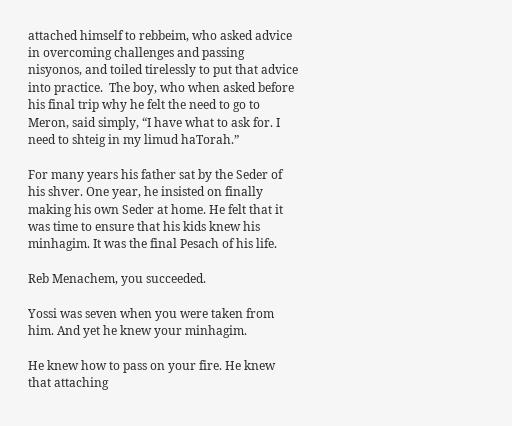attached himself to rebbeim, who asked advice in overcoming challenges and passing nisyonos, and toiled tirelessly to put that advice into practice.  The boy, who when asked before his final trip why he felt the need to go to Meron, said simply, “I have what to ask for. I need to shteig in my limud haTorah.”

For many years his father sat by the Seder of his shver. One year, he insisted on finally making his own Seder at home. He felt that it was time to ensure that his kids knew his minhagim. It was the final Pesach of his life.

Reb Menachem, you succeeded.

Yossi was seven when you were taken from him. And yet he knew your minhagim.

He knew how to pass on your fire. He knew that attaching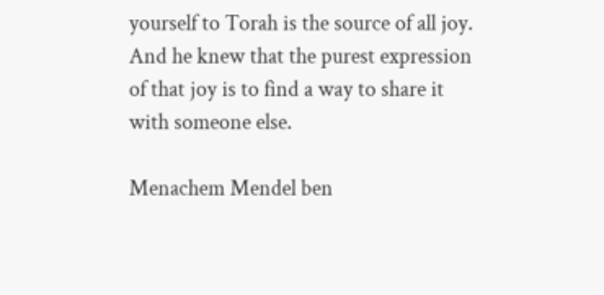yourself to Torah is the source of all joy. And he knew that the purest expression of that joy is to find a way to share it with someone else.

Menachem Mendel ben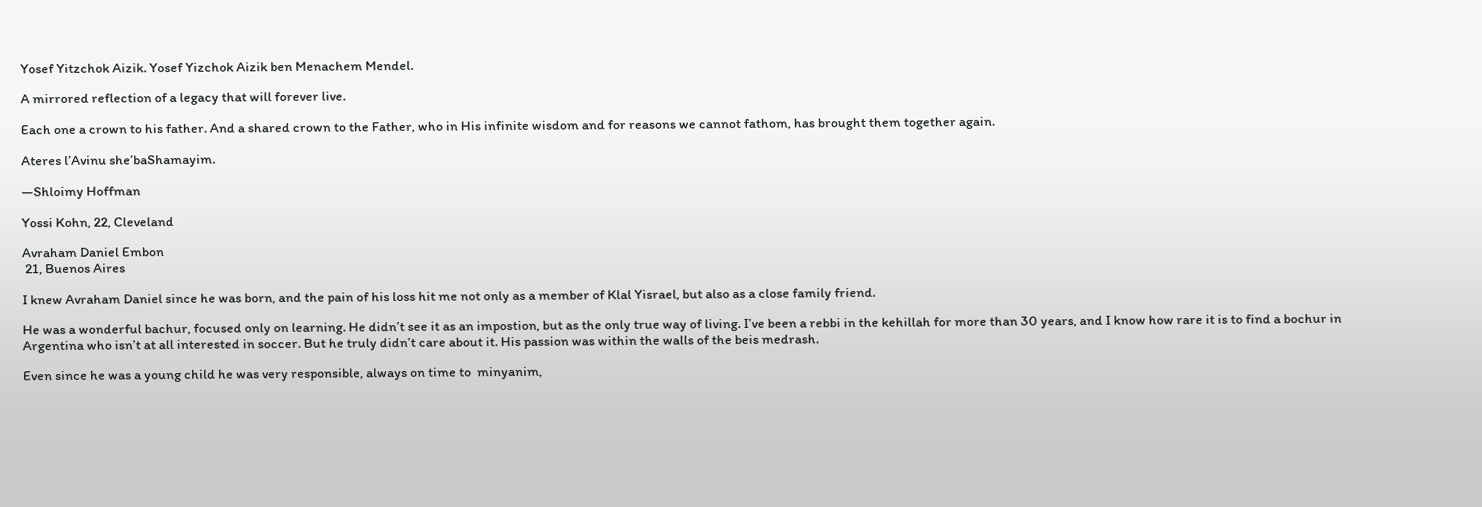Yosef Yitzchok Aizik. Yosef Yizchok Aizik ben Menachem Mendel.

A mirrored reflection of a legacy that will forever live.

Each one a crown to his father. And a shared crown to the Father, who in His infinite wisdom and for reasons we cannot fathom, has brought them together again.

Ateres l’Avinu she’baShamayim.

—Shloimy Hoffman

Yossi Kohn, 22, Cleveland

Avraham Daniel Embon
 21, Buenos Aires

I knew Avraham Daniel since he was born, and the pain of his loss hit me not only as a member of Klal Yisrael, but also as a close family friend.

He was a wonderful bachur, focused only on learning. He didn’t see it as an impostion, but as the only true way of living. I’ve been a rebbi in the kehillah for more than 30 years, and I know how rare it is to find a bochur in Argentina who isn’t at all interested in soccer. But he truly didn’t care about it. His passion was within the walls of the beis medrash.

Even since he was a young child he was very responsible, always on time to  minyanim,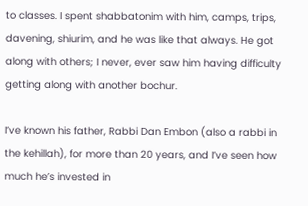to classes. I spent shabbatonim with him, camps, trips, davening, shiurim, and he was like that always. He got along with others; I never, ever saw him having difficulty getting along with another bochur.

I’ve known his father, Rabbi Dan Embon (also a rabbi in the kehillah), for more than 20 years, and I’ve seen how much he’s invested in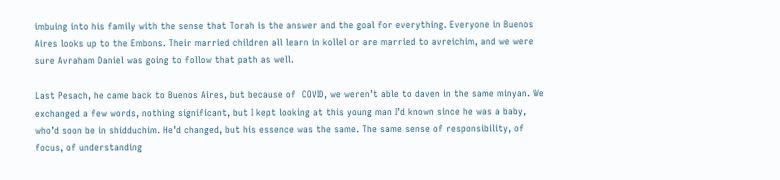imbuing into his family with the sense that Torah is the answer and the goal for everything. Everyone in Buenos Aires looks up to the Embons. Their married children all learn in kollel or are married to avreichim, and we were sure Avraham Daniel was going to follow that path as well.

Last Pesach, he came back to Buenos Aires, but because of  COVID, we weren’t able to daven in the same minyan. We exchanged a few words, nothing significant, but I kept looking at this young man I’d known since he was a baby, who’d soon be in shidduchim. He’d changed, but his essence was the same. The same sense of responsibility, of focus, of understanding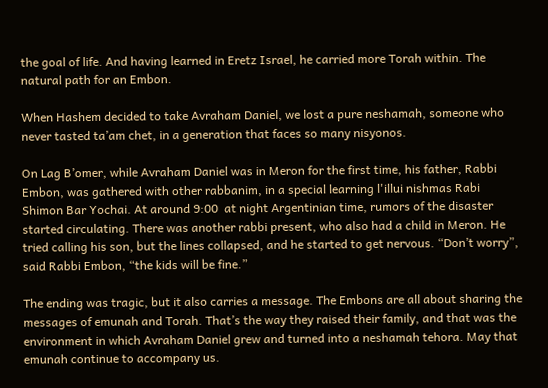the goal of life. And having learned in Eretz Israel, he carried more Torah within. The natural path for an Embon.

When Hashem decided to take Avraham Daniel, we lost a pure neshamah, someone who never tasted ta’am chet, in a generation that faces so many nisyonos.

On Lag B’omer, while Avraham Daniel was in Meron for the first time, his father, Rabbi Embon, was gathered with other rabbanim, in a special learning l'illui nishmas Rabi Shimon Bar Yochai. At around 9:00  at night Argentinian time, rumors of the disaster started circulating. There was another rabbi present, who also had a child in Meron. He tried calling his son, but the lines collapsed, and he started to get nervous. “Don’t worry”, said Rabbi Embon, “the kids will be fine.”

The ending was tragic, but it also carries a message. The Embons are all about sharing the messages of emunah and Torah. That’s the way they raised their family, and that was the environment in which Avraham Daniel grew and turned into a neshamah tehora. May that emunah continue to accompany us.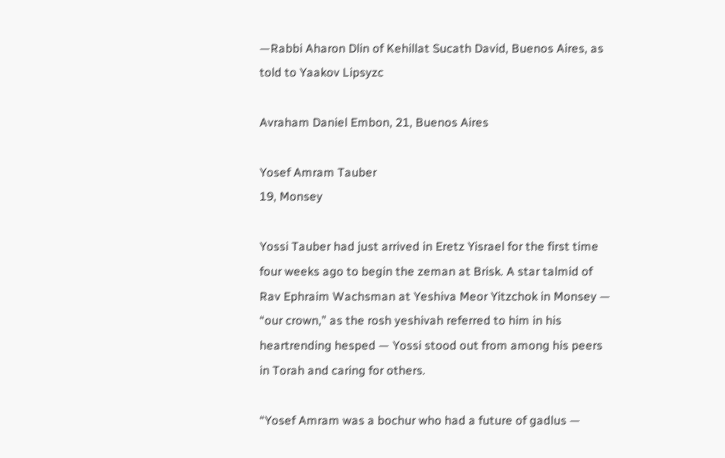—Rabbi Aharon Dlin of Kehillat Sucath David, Buenos Aires, as told to Yaakov Lipsyzc

Avraham Daniel Embon, 21, Buenos Aires

Yosef Amram Tauber
19, Monsey

Yossi Tauber had just arrived in Eretz Yisrael for the first time four weeks ago to begin the zeman at Brisk. A star talmid of Rav Ephraim Wachsman at Yeshiva Meor Yitzchok in Monsey — “our crown,” as the rosh yeshivah referred to him in his heartrending hesped — Yossi stood out from among his peers in Torah and caring for others.

“Yosef Amram was a bochur who had a future of gadlus —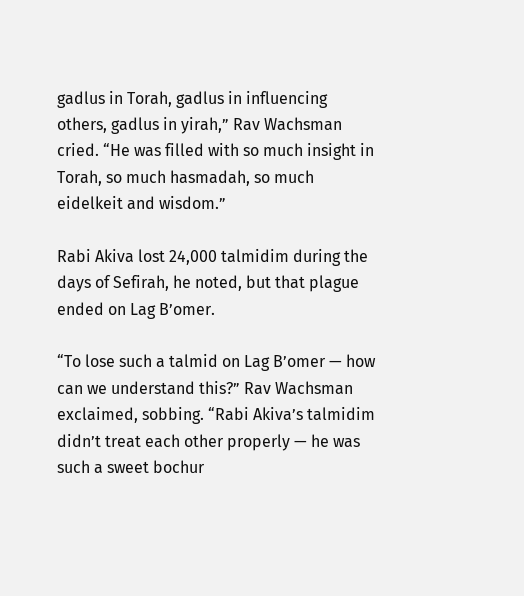gadlus in Torah, gadlus in influencing others, gadlus in yirah,” Rav Wachsman cried. “He was filled with so much insight in Torah, so much hasmadah, so much eidelkeit and wisdom.”

Rabi Akiva lost 24,000 talmidim during the days of Sefirah, he noted, but that plague ended on Lag B’omer.

“To lose such a talmid on Lag B’omer — how can we understand this?” Rav Wachsman exclaimed, sobbing. “Rabi Akiva’s talmidim didn’t treat each other properly — he was such a sweet bochur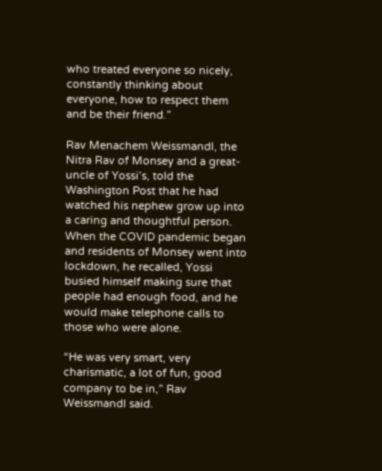who treated everyone so nicely, constantly thinking about everyone, how to respect them and be their friend.”

Rav Menachem Weissmandl, the Nitra Rav of Monsey and a great-uncle of Yossi’s, told the Washington Post that he had watched his nephew grow up into a caring and thoughtful person. When the COVID pandemic began and residents of Monsey went into lockdown, he recalled, Yossi busied himself making sure that people had enough food, and he would make telephone calls to those who were alone.

“He was very smart, very charismatic, a lot of fun, good company to be in,” Rav Weissmandl said.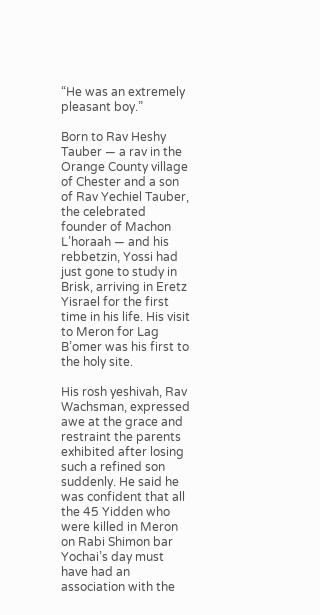“He was an extremely pleasant boy.”

Born to Rav Heshy Tauber — a rav in the Orange County village of Chester and a son of Rav Yechiel Tauber, the celebrated founder of Machon L’horaah — and his rebbetzin, Yossi had just gone to study in Brisk, arriving in Eretz Yisrael for the first time in his life. His visit to Meron for Lag B’omer was his first to the holy site.

His rosh yeshivah, Rav Wachsman, expressed awe at the grace and restraint the parents exhibited after losing such a refined son suddenly. He said he was confident that all the 45 Yidden who were killed in Meron on Rabi Shimon bar Yochai’s day must have had an association with the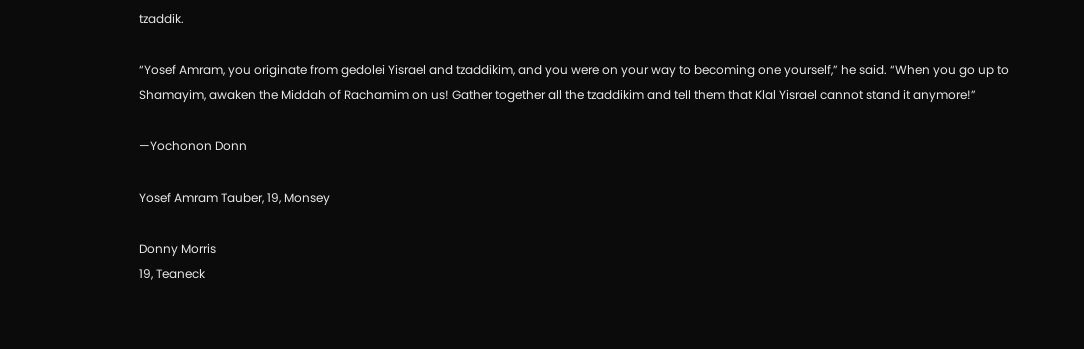tzaddik.

“Yosef Amram, you originate from gedolei Yisrael and tzaddikim, and you were on your way to becoming one yourself,” he said. “When you go up to Shamayim, awaken the Middah of Rachamim on us! Gather together all the tzaddikim and tell them that Klal Yisrael cannot stand it anymore!”

—Yochonon Donn

Yosef Amram Tauber, 19, Monsey

Donny Morris
19, Teaneck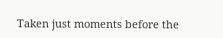Taken just moments before the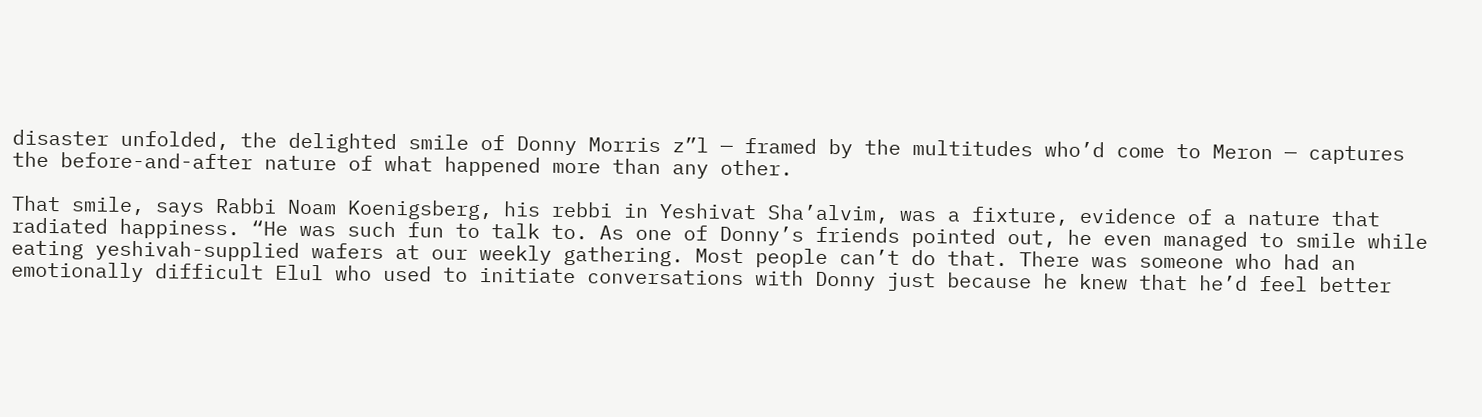disaster unfolded, the delighted smile of Donny Morris z”l — framed by the multitudes who’d come to Meron — captures the before-and-after nature of what happened more than any other.

That smile, says Rabbi Noam Koenigsberg, his rebbi in Yeshivat Sha’alvim, was a fixture, evidence of a nature that radiated happiness. “He was such fun to talk to. As one of Donny’s friends pointed out, he even managed to smile while eating yeshivah-supplied wafers at our weekly gathering. Most people can’t do that. There was someone who had an emotionally difficult Elul who used to initiate conversations with Donny just because he knew that he’d feel better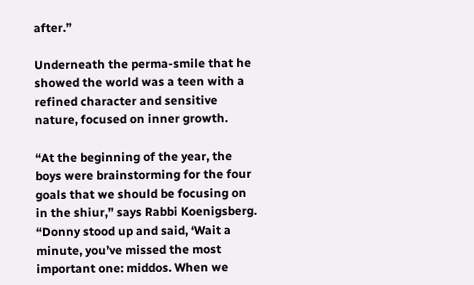after.”

Underneath the perma-smile that he showed the world was a teen with a refined character and sensitive nature, focused on inner growth.

“At the beginning of the year, the boys were brainstorming for the four goals that we should be focusing on in the shiur,” says Rabbi Koenigsberg. “Donny stood up and said, ‘Wait a minute, you’ve missed the most important one: middos. When we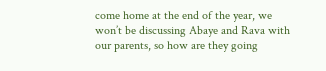come home at the end of the year, we won’t be discussing Abaye and Rava with our parents, so how are they going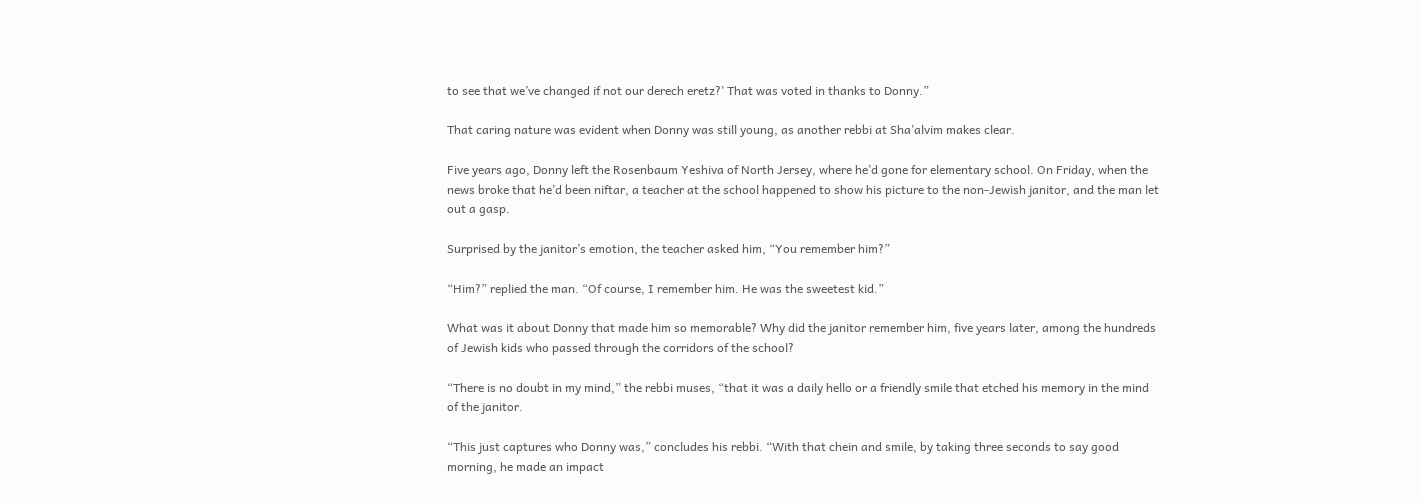to see that we’ve changed if not our derech eretz?’ That was voted in thanks to Donny.”

That caring nature was evident when Donny was still young, as another rebbi at Sha’alvim makes clear.

Five years ago, Donny left the Rosenbaum Yeshiva of North Jersey, where he’d gone for elementary school. On Friday, when the news broke that he’d been niftar, a teacher at the school happened to show his picture to the non-Jewish janitor, and the man let out a gasp.

Surprised by the janitor’s emotion, the teacher asked him, “You remember him?”

“Him?” replied the man. “Of course, I remember him. He was the sweetest kid.”

What was it about Donny that made him so memorable? Why did the janitor remember him, five years later, among the hundreds of Jewish kids who passed through the corridors of the school?

“There is no doubt in my mind,” the rebbi muses, “that it was a daily hello or a friendly smile that etched his memory in the mind of the janitor.

“This just captures who Donny was,” concludes his rebbi. “With that chein and smile, by taking three seconds to say good morning, he made an impact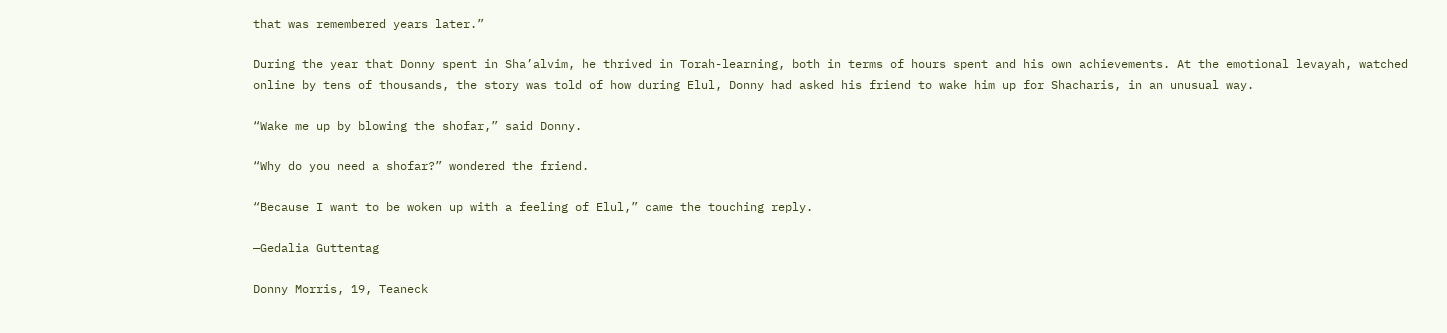that was remembered years later.”

During the year that Donny spent in Sha’alvim, he thrived in Torah-learning, both in terms of hours spent and his own achievements. At the emotional levayah, watched online by tens of thousands, the story was told of how during Elul, Donny had asked his friend to wake him up for Shacharis, in an unusual way.

“Wake me up by blowing the shofar,” said Donny.

“Why do you need a shofar?” wondered the friend.

“Because I want to be woken up with a feeling of Elul,” came the touching reply.

—Gedalia Guttentag

Donny Morris, 19, Teaneck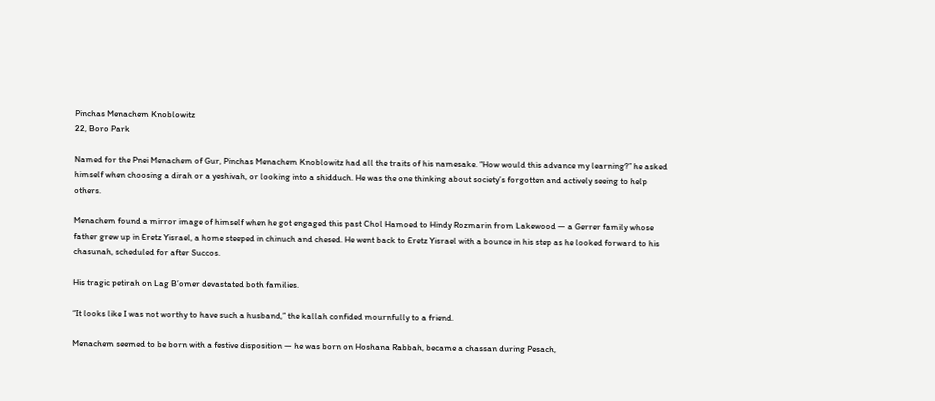Pinchas Menachem Knoblowitz
22, Boro Park

Named for the Pnei Menachem of Gur, Pinchas Menachem Knoblowitz had all the traits of his namesake. “How would this advance my learning?” he asked himself when choosing a dirah or a yeshivah, or looking into a shidduch. He was the one thinking about society’s forgotten and actively seeing to help others.

Menachem found a mirror image of himself when he got engaged this past Chol Hamoed to Hindy Rozmarin from Lakewood — a Gerrer family whose father grew up in Eretz Yisrael, a home steeped in chinuch and chesed. He went back to Eretz Yisrael with a bounce in his step as he looked forward to his chasunah, scheduled for after Succos.

His tragic petirah on Lag B’omer devastated both families.

“It looks like I was not worthy to have such a husband,” the kallah confided mournfully to a friend.

Menachem seemed to be born with a festive disposition — he was born on Hoshana Rabbah, became a chassan during Pesach,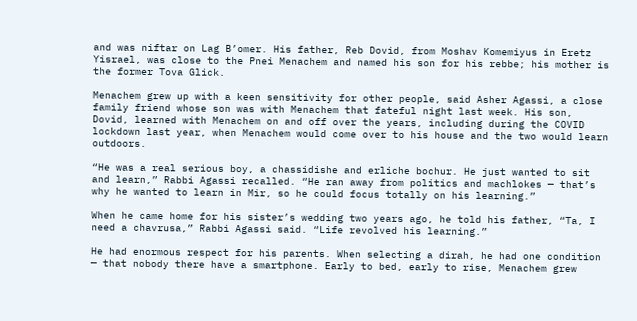and was niftar on Lag B’omer. His father, Reb Dovid, from Moshav Komemiyus in Eretz Yisrael, was close to the Pnei Menachem and named his son for his rebbe; his mother is the former Tova Glick.

Menachem grew up with a keen sensitivity for other people, said Asher Agassi, a close family friend whose son was with Menachem that fateful night last week. His son, Dovid, learned with Menachem on and off over the years, including during the COVID lockdown last year, when Menachem would come over to his house and the two would learn outdoors.

“He was a real serious boy, a chassidishe and erliche bochur. He just wanted to sit and learn,” Rabbi Agassi recalled. “He ran away from politics and machlokes — that’s why he wanted to learn in Mir, so he could focus totally on his learning.”

When he came home for his sister’s wedding two years ago, he told his father, “Ta, I need a chavrusa,” Rabbi Agassi said. “Life revolved his learning.”

He had enormous respect for his parents. When selecting a dirah, he had one condition — that nobody there have a smartphone. Early to bed, early to rise, Menachem grew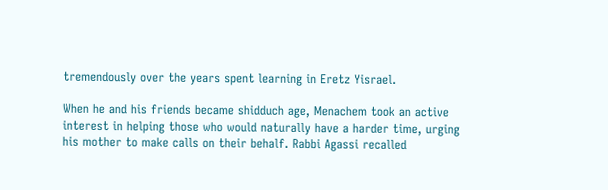tremendously over the years spent learning in Eretz Yisrael.

When he and his friends became shidduch age, Menachem took an active interest in helping those who would naturally have a harder time, urging his mother to make calls on their behalf. Rabbi Agassi recalled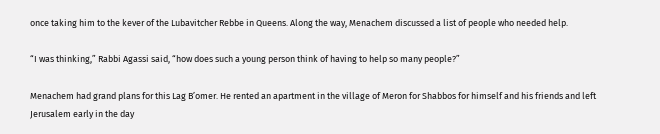once taking him to the kever of the Lubavitcher Rebbe in Queens. Along the way, Menachem discussed a list of people who needed help.

“I was thinking,” Rabbi Agassi said, “how does such a young person think of having to help so many people?”

Menachem had grand plans for this Lag B’omer. He rented an apartment in the village of Meron for Shabbos for himself and his friends and left Jerusalem early in the day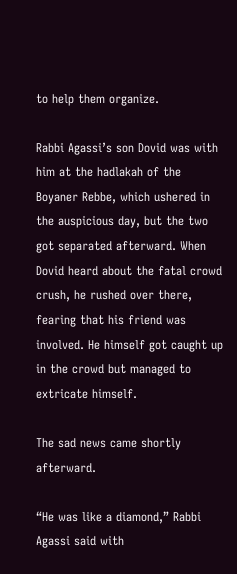to help them organize.

Rabbi Agassi’s son Dovid was with him at the hadlakah of the Boyaner Rebbe, which ushered in the auspicious day, but the two got separated afterward. When Dovid heard about the fatal crowd crush, he rushed over there, fearing that his friend was involved. He himself got caught up in the crowd but managed to extricate himself.

The sad news came shortly afterward.

“He was like a diamond,” Rabbi Agassi said with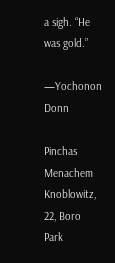a sigh. “He was gold.”

—Yochonon Donn

Pinchas Menachem Knoblowitz, 22, Boro Park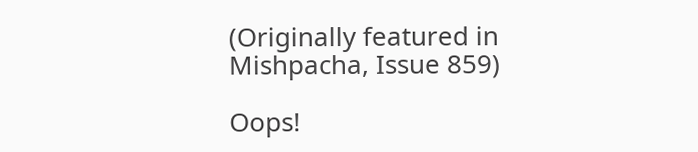(Originally featured in Mishpacha, Issue 859)

Oops!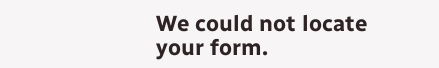We could not locate your form.